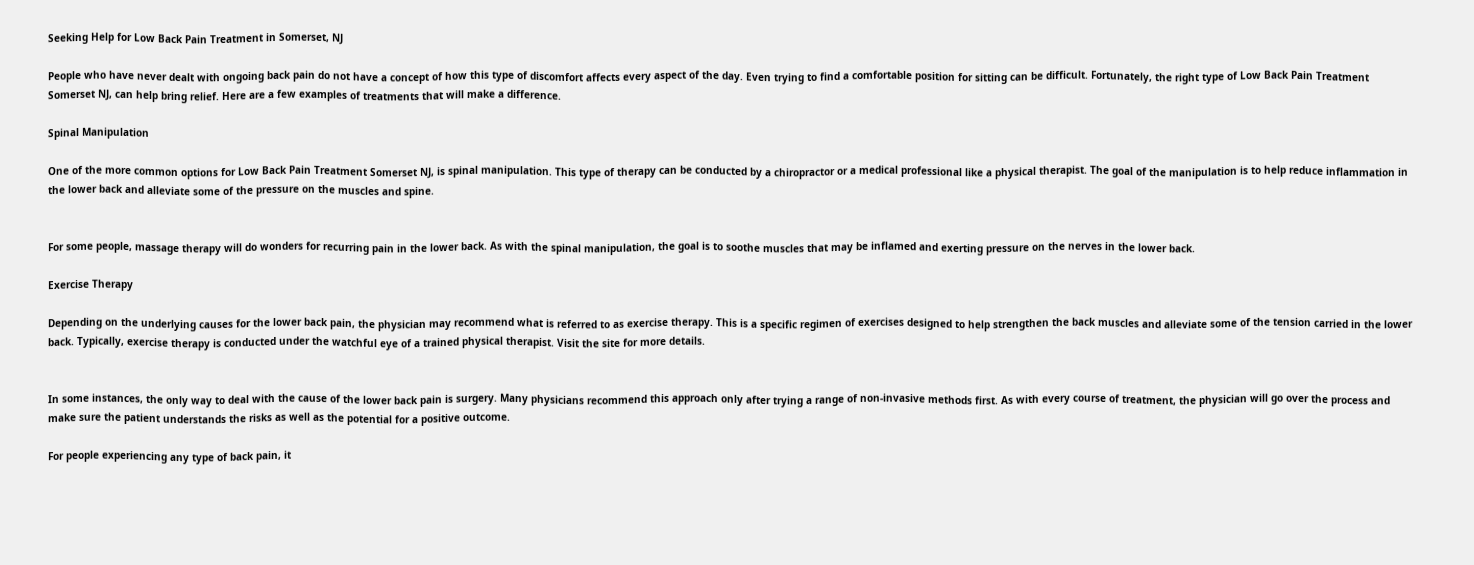Seeking Help for Low Back Pain Treatment in Somerset, NJ

People who have never dealt with ongoing back pain do not have a concept of how this type of discomfort affects every aspect of the day. Even trying to find a comfortable position for sitting can be difficult. Fortunately, the right type of Low Back Pain Treatment Somerset NJ, can help bring relief. Here are a few examples of treatments that will make a difference.

Spinal Manipulation

One of the more common options for Low Back Pain Treatment Somerset NJ, is spinal manipulation. This type of therapy can be conducted by a chiropractor or a medical professional like a physical therapist. The goal of the manipulation is to help reduce inflammation in the lower back and alleviate some of the pressure on the muscles and spine.


For some people, massage therapy will do wonders for recurring pain in the lower back. As with the spinal manipulation, the goal is to soothe muscles that may be inflamed and exerting pressure on the nerves in the lower back.

Exercise Therapy

Depending on the underlying causes for the lower back pain, the physician may recommend what is referred to as exercise therapy. This is a specific regimen of exercises designed to help strengthen the back muscles and alleviate some of the tension carried in the lower back. Typically, exercise therapy is conducted under the watchful eye of a trained physical therapist. Visit the site for more details.


In some instances, the only way to deal with the cause of the lower back pain is surgery. Many physicians recommend this approach only after trying a range of non-invasive methods first. As with every course of treatment, the physician will go over the process and make sure the patient understands the risks as well as the potential for a positive outcome.

For people experiencing any type of back pain, it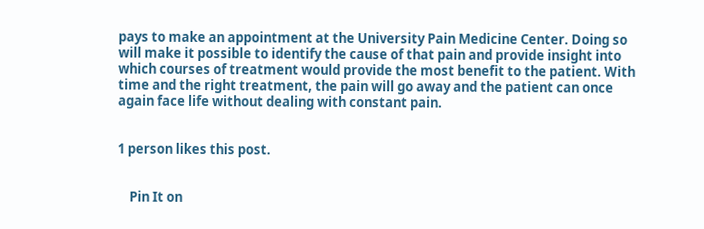pays to make an appointment at the University Pain Medicine Center. Doing so will make it possible to identify the cause of that pain and provide insight into which courses of treatment would provide the most benefit to the patient. With time and the right treatment, the pain will go away and the patient can once again face life without dealing with constant pain.


1 person likes this post.


    Pin It on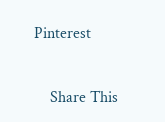Pinterest

    Share This